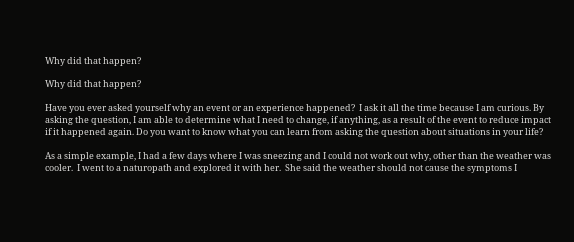Why did that happen?

Why did that happen?

Have you ever asked yourself why an event or an experience happened?  I ask it all the time because I am curious. By asking the question, I am able to determine what I need to change, if anything, as a result of the event to reduce impact if it happened again. Do you want to know what you can learn from asking the question about situations in your life?

As a simple example, I had a few days where I was sneezing and I could not work out why, other than the weather was cooler.  I went to a naturopath and explored it with her.  She said the weather should not cause the symptoms I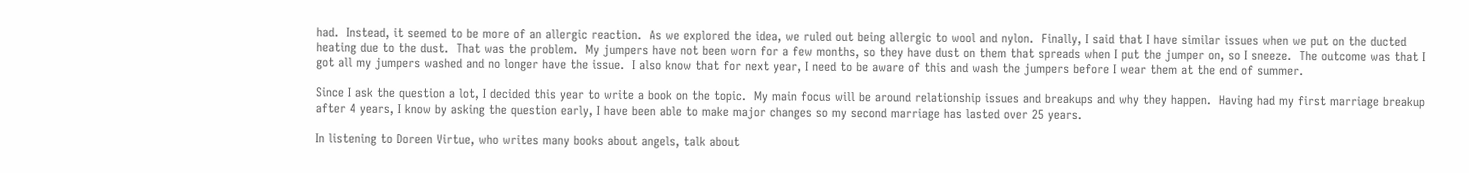had.  Instead, it seemed to be more of an allergic reaction.  As we explored the idea, we ruled out being allergic to wool and nylon.  Finally, I said that I have similar issues when we put on the ducted heating due to the dust.  That was the problem.  My jumpers have not been worn for a few months, so they have dust on them that spreads when I put the jumper on, so I sneeze.  The outcome was that I got all my jumpers washed and no longer have the issue.  I also know that for next year, I need to be aware of this and wash the jumpers before I wear them at the end of summer.

Since I ask the question a lot, I decided this year to write a book on the topic.  My main focus will be around relationship issues and breakups and why they happen.  Having had my first marriage breakup after 4 years, I know by asking the question early, I have been able to make major changes so my second marriage has lasted over 25 years.

In listening to Doreen Virtue, who writes many books about angels, talk about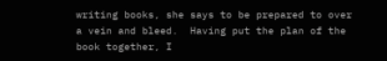writing books, she says to be prepared to over a vein and bleed.  Having put the plan of the book together, I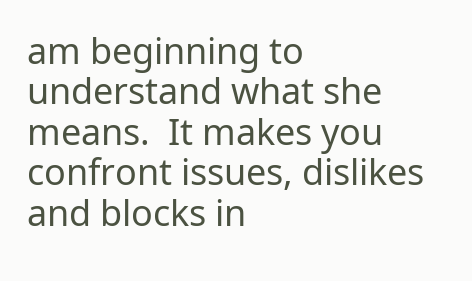am beginning to understand what she means.  It makes you confront issues, dislikes and blocks in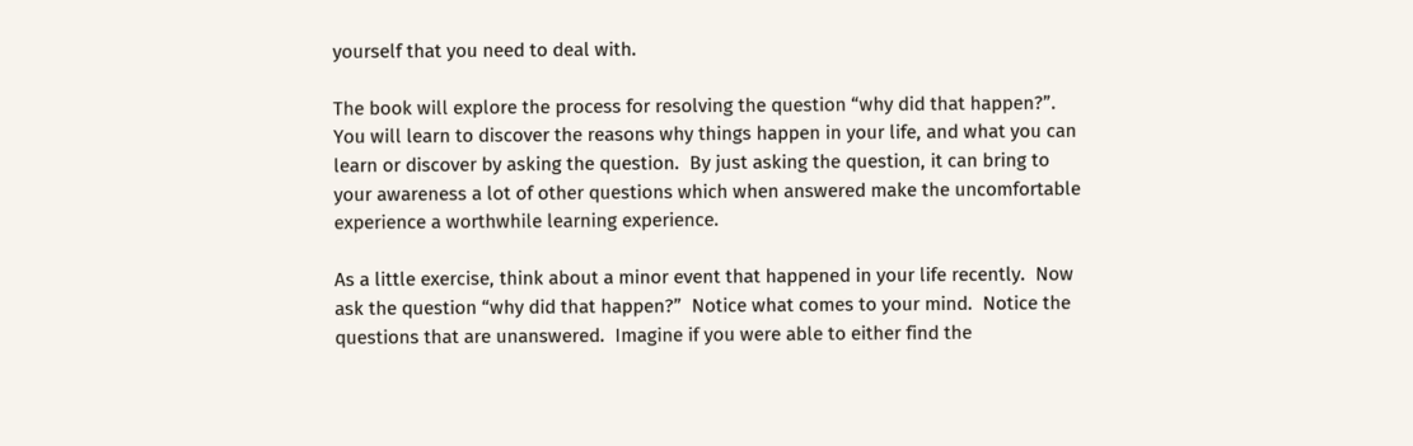yourself that you need to deal with.

The book will explore the process for resolving the question “why did that happen?”. You will learn to discover the reasons why things happen in your life, and what you can learn or discover by asking the question.  By just asking the question, it can bring to your awareness a lot of other questions which when answered make the uncomfortable experience a worthwhile learning experience.

As a little exercise, think about a minor event that happened in your life recently.  Now ask the question “why did that happen?”  Notice what comes to your mind.  Notice the questions that are unanswered.  Imagine if you were able to either find the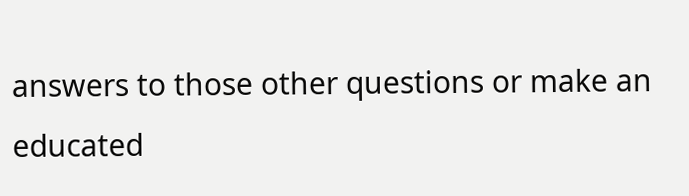answers to those other questions or make an educated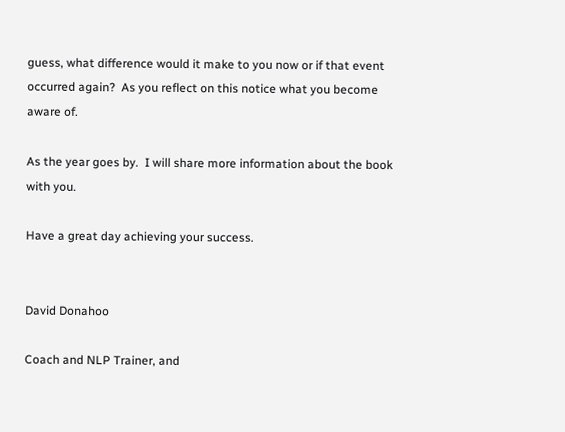guess, what difference would it make to you now or if that event occurred again?  As you reflect on this notice what you become aware of.

As the year goes by.  I will share more information about the book with you.

Have a great day achieving your success.


David Donahoo

Coach and NLP Trainer, and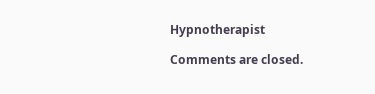Hypnotherapist

Comments are closed.